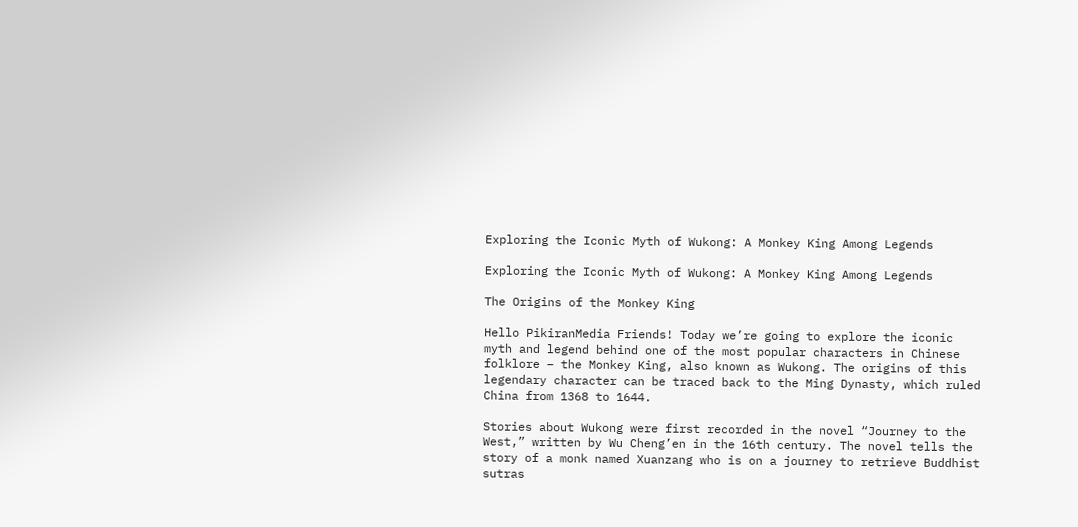Exploring the Iconic Myth of Wukong: A Monkey King Among Legends

Exploring the Iconic Myth of Wukong: A Monkey King Among Legends

The Origins of the Monkey King

Hello PikiranMedia Friends! Today we’re going to explore the iconic myth and legend behind one of the most popular characters in Chinese folklore – the Monkey King, also known as Wukong. The origins of this legendary character can be traced back to the Ming Dynasty, which ruled China from 1368 to 1644.

Stories about Wukong were first recorded in the novel “Journey to the West,” written by Wu Cheng’en in the 16th century. The novel tells the story of a monk named Xuanzang who is on a journey to retrieve Buddhist sutras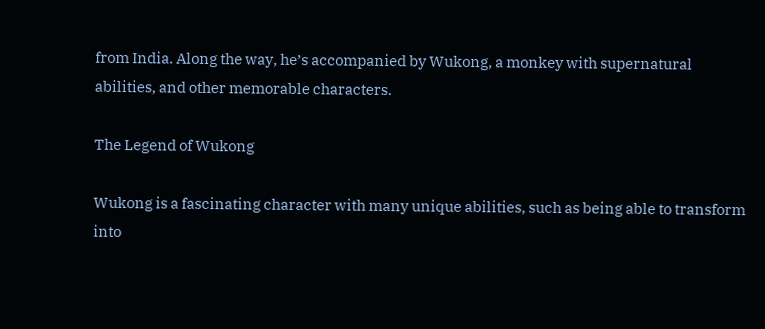from India. Along the way, he’s accompanied by Wukong, a monkey with supernatural abilities, and other memorable characters.

The Legend of Wukong

Wukong is a fascinating character with many unique abilities, such as being able to transform into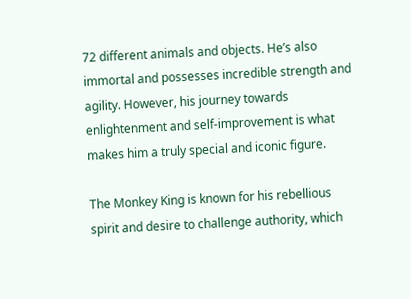72 different animals and objects. He’s also immortal and possesses incredible strength and agility. However, his journey towards enlightenment and self-improvement is what makes him a truly special and iconic figure.

The Monkey King is known for his rebellious spirit and desire to challenge authority, which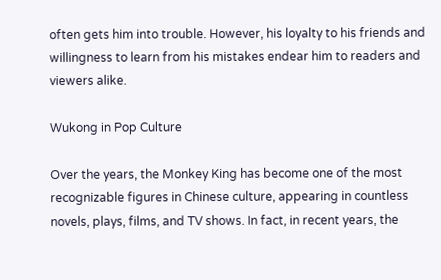often gets him into trouble. However, his loyalty to his friends and willingness to learn from his mistakes endear him to readers and viewers alike.

Wukong in Pop Culture

Over the years, the Monkey King has become one of the most recognizable figures in Chinese culture, appearing in countless novels, plays, films, and TV shows. In fact, in recent years, the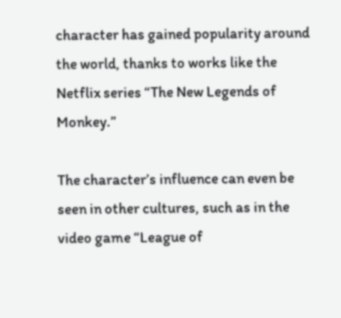character has gained popularity around the world, thanks to works like the Netflix series “The New Legends of Monkey.”

The character’s influence can even be seen in other cultures, such as in the video game “League of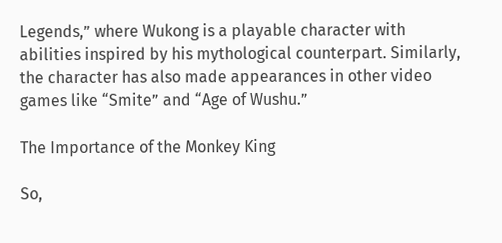Legends,” where Wukong is a playable character with abilities inspired by his mythological counterpart. Similarly, the character has also made appearances in other video games like “Smite” and “Age of Wushu.”

The Importance of the Monkey King

So,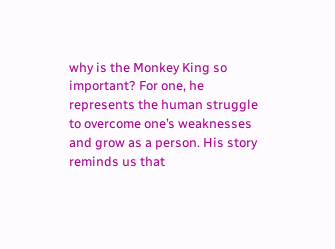why is the Monkey King so important? For one, he represents the human struggle to overcome one’s weaknesses and grow as a person. His story reminds us that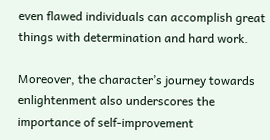even flawed individuals can accomplish great things with determination and hard work.

Moreover, the character’s journey towards enlightenment also underscores the importance of self-improvement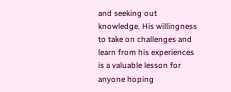and seeking out knowledge. His willingness to take on challenges and learn from his experiences is a valuable lesson for anyone hoping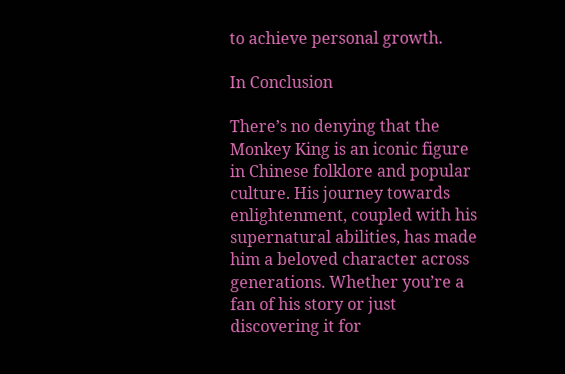to achieve personal growth.

In Conclusion

There’s no denying that the Monkey King is an iconic figure in Chinese folklore and popular culture. His journey towards enlightenment, coupled with his supernatural abilities, has made him a beloved character across generations. Whether you’re a fan of his story or just discovering it for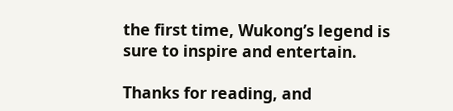the first time, Wukong’s legend is sure to inspire and entertain.

Thanks for reading, and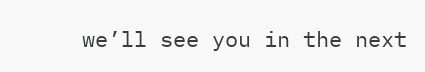we’ll see you in the next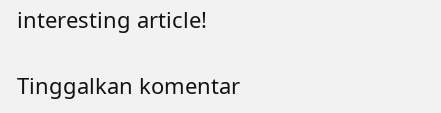interesting article!

Tinggalkan komentar